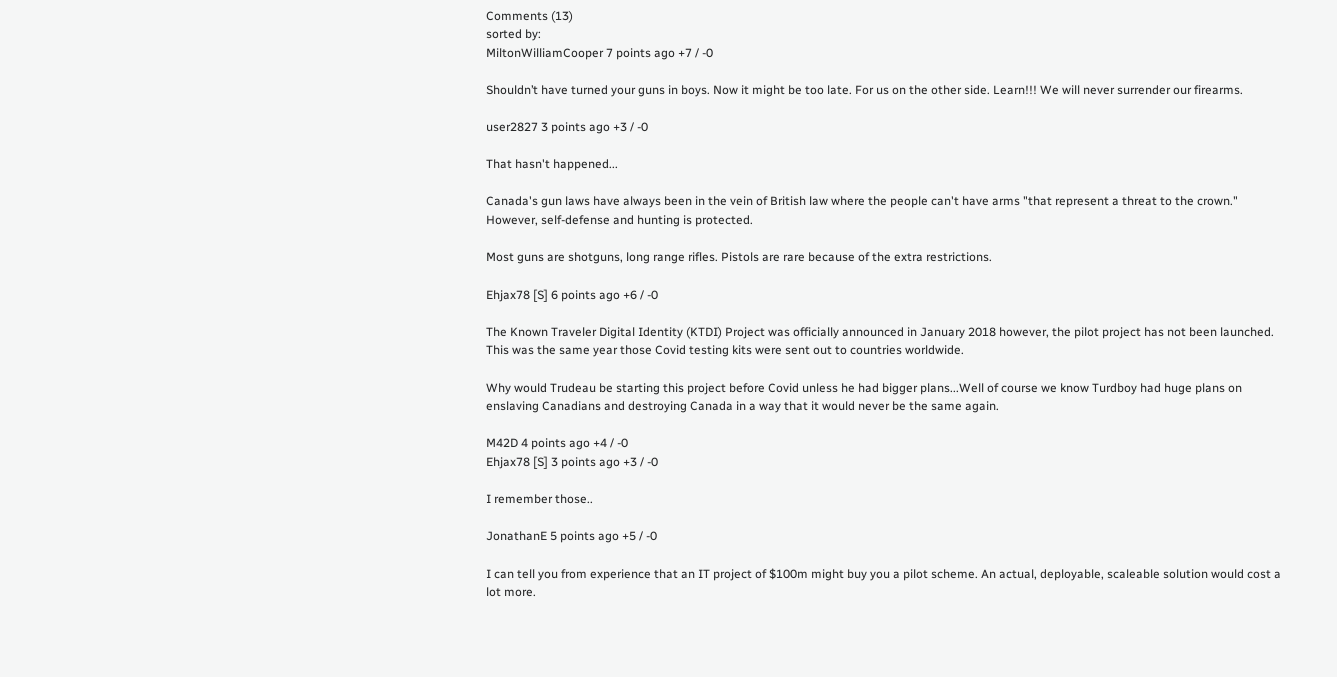Comments (13)
sorted by:
MiltonWilliamCooper 7 points ago +7 / -0

Shouldn’t have turned your guns in boys. Now it might be too late. For us on the other side. Learn!!! We will never surrender our firearms.

user2827 3 points ago +3 / -0

That hasn't happened...

Canada's gun laws have always been in the vein of British law where the people can't have arms "that represent a threat to the crown." However, self-defense and hunting is protected.

Most guns are shotguns, long range rifles. Pistols are rare because of the extra restrictions.

Ehjax78 [S] 6 points ago +6 / -0

The Known Traveler Digital Identity (KTDI) Project was officially announced in January 2018 however, the pilot project has not been launched. This was the same year those Covid testing kits were sent out to countries worldwide.

Why would Trudeau be starting this project before Covid unless he had bigger plans...Well of course we know Turdboy had huge plans on enslaving Canadians and destroying Canada in a way that it would never be the same again.

M42D 4 points ago +4 / -0
Ehjax78 [S] 3 points ago +3 / -0

I remember those..

JonathanE 5 points ago +5 / -0

I can tell you from experience that an IT project of $100m might buy you a pilot scheme. An actual, deployable, scaleable solution would cost a lot more.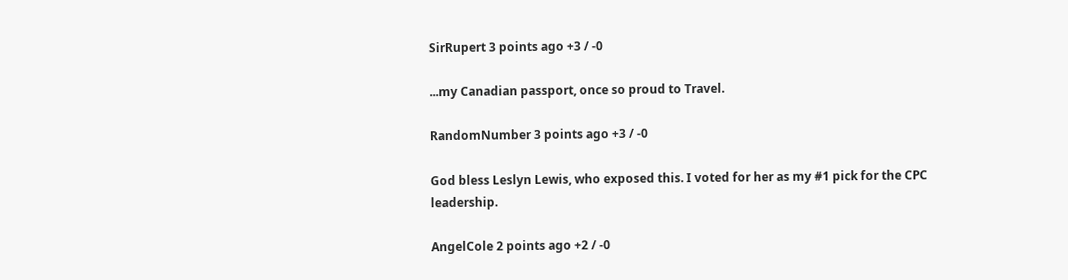SirRupert 3 points ago +3 / -0

...my Canadian passport, once so proud to Travel.

RandomNumber 3 points ago +3 / -0

God bless Leslyn Lewis, who exposed this. I voted for her as my #1 pick for the CPC leadership.

AngelCole 2 points ago +2 / -0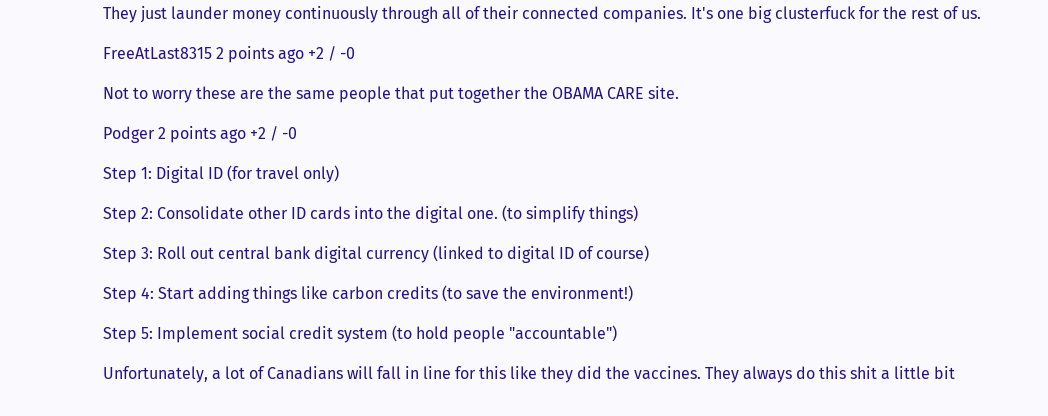They just launder money continuously through all of their connected companies. It's one big clusterfuck for the rest of us.

FreeAtLast8315 2 points ago +2 / -0

Not to worry these are the same people that put together the OBAMA CARE site.

Podger 2 points ago +2 / -0

Step 1: Digital ID (for travel only)

Step 2: Consolidate other ID cards into the digital one. (to simplify things)

Step 3: Roll out central bank digital currency (linked to digital ID of course)

Step 4: Start adding things like carbon credits (to save the environment!)

Step 5: Implement social credit system (to hold people "accountable")

Unfortunately, a lot of Canadians will fall in line for this like they did the vaccines. They always do this shit a little bit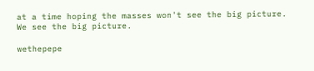at a time hoping the masses won't see the big picture. We see the big picture.

wethepepe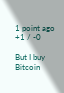1 point ago +1 / -0

But I buy Bitcoin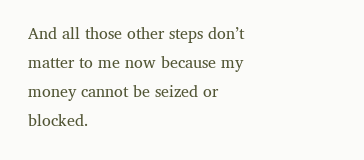And all those other steps don’t matter to me now because my money cannot be seized or blocked.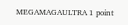MEGAMAGAULTRA 1 point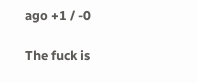ago +1 / -0

The fuck is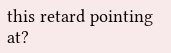this retard pointing at?